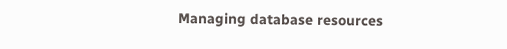Managing database resources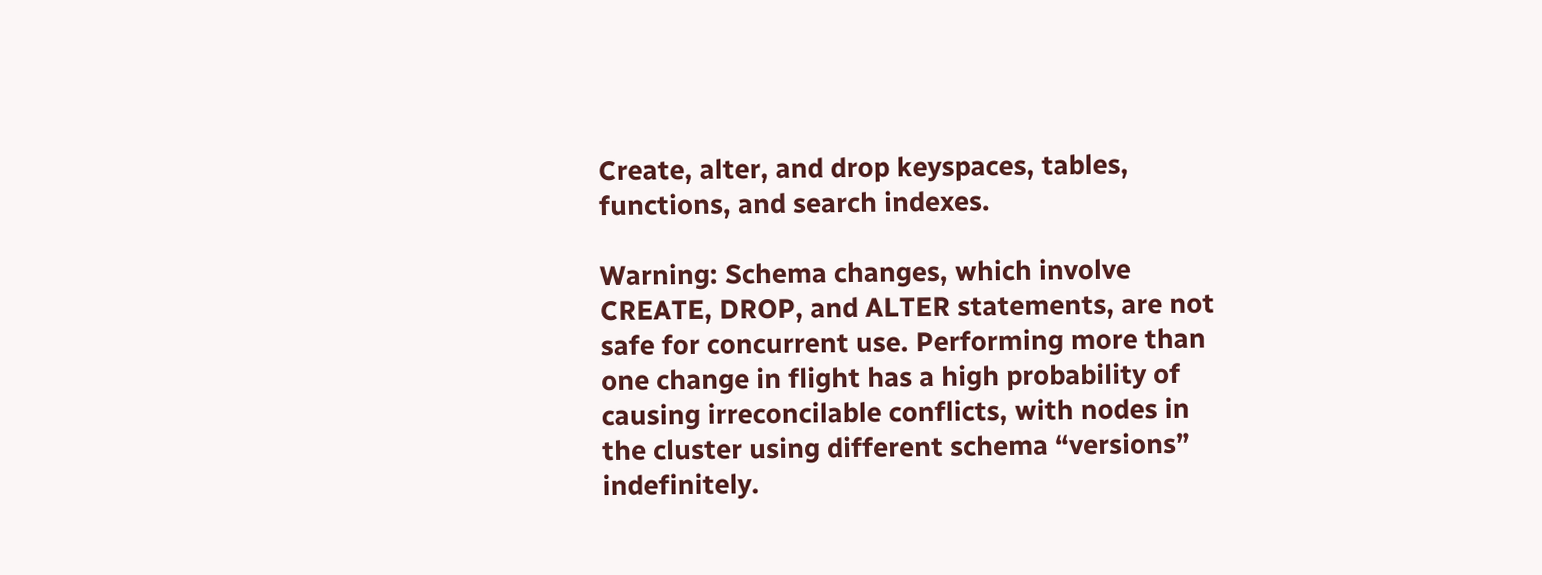Create, alter, and drop keyspaces, tables, functions, and search indexes.

Warning: Schema changes, which involve CREATE, DROP, and ALTER statements, are not safe for concurrent use. Performing more than one change in flight has a high probability of causing irreconcilable conflicts, with nodes in the cluster using different schema “versions” indefinitely.